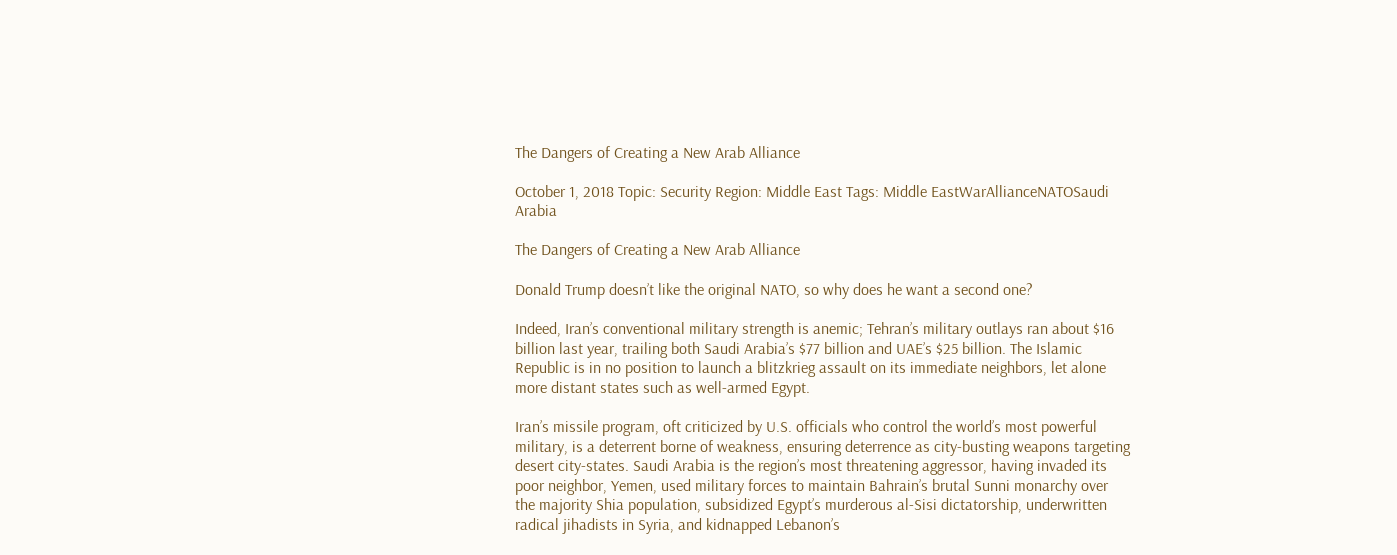The Dangers of Creating a New Arab Alliance

October 1, 2018 Topic: Security Region: Middle East Tags: Middle EastWarAllianceNATOSaudi Arabia

The Dangers of Creating a New Arab Alliance

Donald Trump doesn’t like the original NATO, so why does he want a second one?

Indeed, Iran’s conventional military strength is anemic; Tehran’s military outlays ran about $16 billion last year, trailing both Saudi Arabia’s $77 billion and UAE’s $25 billion. The Islamic Republic is in no position to launch a blitzkrieg assault on its immediate neighbors, let alone more distant states such as well-armed Egypt.

Iran’s missile program, oft criticized by U.S. officials who control the world’s most powerful military, is a deterrent borne of weakness, ensuring deterrence as city-busting weapons targeting desert city-states. Saudi Arabia is the region’s most threatening aggressor, having invaded its poor neighbor, Yemen, used military forces to maintain Bahrain’s brutal Sunni monarchy over the majority Shia population, subsidized Egypt’s murderous al-Sisi dictatorship, underwritten radical jihadists in Syria, and kidnapped Lebanon’s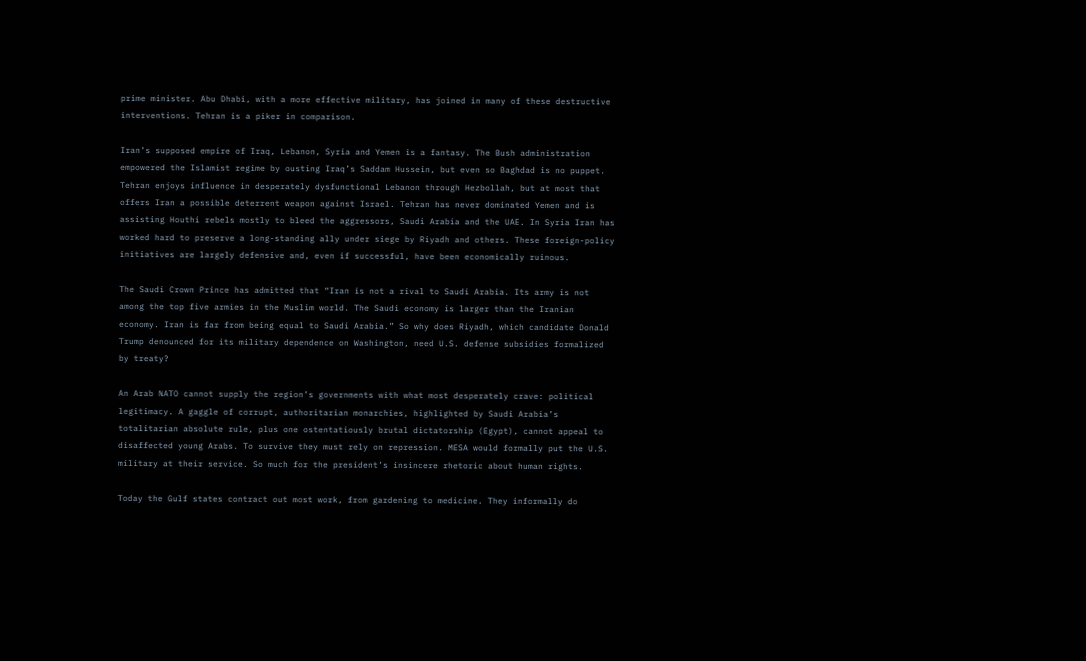prime minister. Abu Dhabi, with a more effective military, has joined in many of these destructive interventions. Tehran is a piker in comparison.

Iran’s supposed empire of Iraq, Lebanon, Syria and Yemen is a fantasy. The Bush administration empowered the Islamist regime by ousting Iraq’s Saddam Hussein, but even so Baghdad is no puppet. Tehran enjoys influence in desperately dysfunctional Lebanon through Hezbollah, but at most that offers Iran a possible deterrent weapon against Israel. Tehran has never dominated Yemen and is assisting Houthi rebels mostly to bleed the aggressors, Saudi Arabia and the UAE. In Syria Iran has worked hard to preserve a long-standing ally under siege by Riyadh and others. These foreign-policy initiatives are largely defensive and, even if successful, have been economically ruinous.

The Saudi Crown Prince has admitted that “Iran is not a rival to Saudi Arabia. Its army is not among the top five armies in the Muslim world. The Saudi economy is larger than the Iranian economy. Iran is far from being equal to Saudi Arabia.” So why does Riyadh, which candidate Donald Trump denounced for its military dependence on Washington, need U.S. defense subsidies formalized by treaty?

An Arab NATO cannot supply the region’s governments with what most desperately crave: political legitimacy. A gaggle of corrupt, authoritarian monarchies, highlighted by Saudi Arabia’s totalitarian absolute rule, plus one ostentatiously brutal dictatorship (Egypt), cannot appeal to disaffected young Arabs. To survive they must rely on repression. MESA would formally put the U.S. military at their service. So much for the president’s insincere rhetoric about human rights.

Today the Gulf states contract out most work, from gardening to medicine. They informally do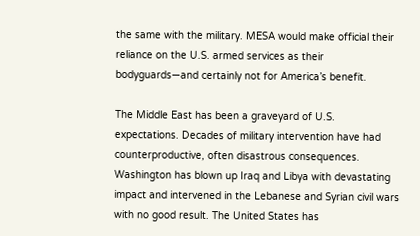the same with the military. MESA would make official their reliance on the U.S. armed services as their bodyguards—and certainly not for America’s benefit.

The Middle East has been a graveyard of U.S. expectations. Decades of military intervention have had counterproductive, often disastrous consequences. Washington has blown up Iraq and Libya with devastating impact and intervened in the Lebanese and Syrian civil wars with no good result. The United States has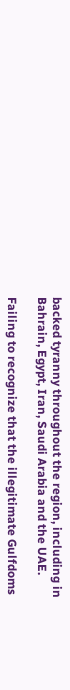backed tyranny throughout the region, including in Bahrain, Egypt, Iran, Saudi Arabia and the UAE.

Failing to recognize that the illegitimate Gulfdoms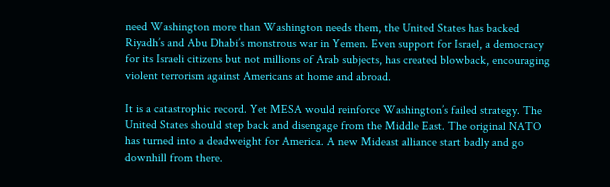need Washington more than Washington needs them, the United States has backed Riyadh’s and Abu Dhabi’s monstrous war in Yemen. Even support for Israel, a democracy for its Israeli citizens but not millions of Arab subjects, has created blowback, encouraging violent terrorism against Americans at home and abroad.

It is a catastrophic record. Yet MESA would reinforce Washington’s failed strategy. The United States should step back and disengage from the Middle East. The original NATO has turned into a deadweight for America. A new Mideast alliance start badly and go downhill from there.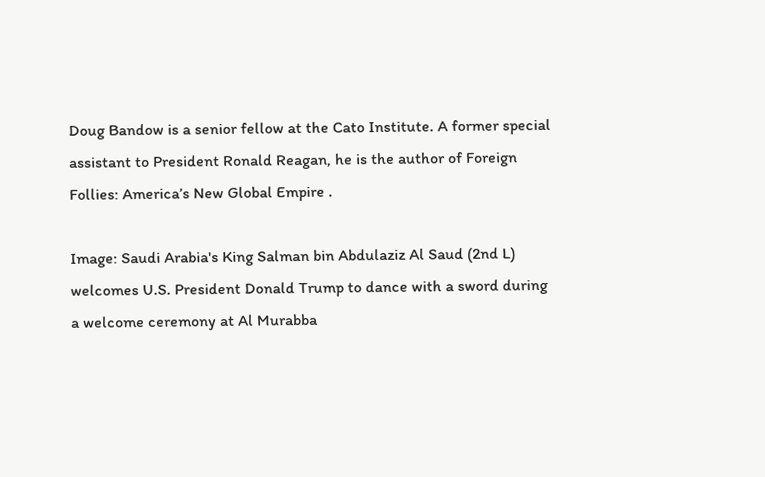Doug Bandow is a senior fellow at the Cato Institute. A former special assistant to President Ronald Reagan, he is the author of Foreign Follies: America’s New Global Empire .

Image: Saudi Arabia's King Salman bin Abdulaziz Al Saud (2nd L) welcomes U.S. President Donald Trump to dance with a sword during a welcome ceremony at Al Murabba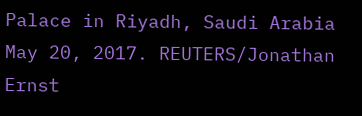Palace in Riyadh, Saudi Arabia May 20, 2017. REUTERS/Jonathan Ernst